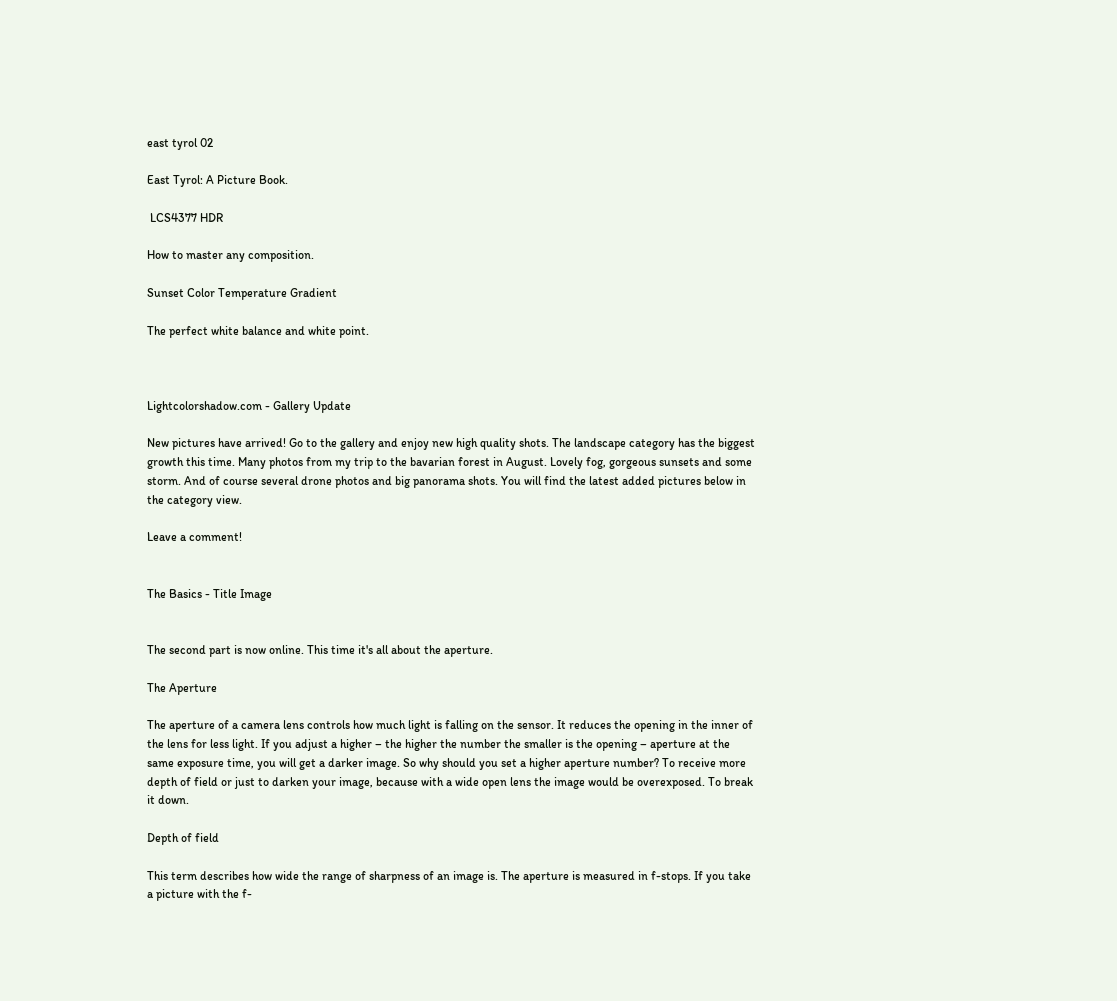east tyrol 02

East Tyrol: A Picture Book.

 LCS4377 HDR

How to master any composition.

Sunset Color Temperature Gradient

The perfect white balance and white point.



Lightcolorshadow.com - Gallery Update

New pictures have arrived! Go to the gallery and enjoy new high quality shots. The landscape category has the biggest growth this time. Many photos from my trip to the bavarian forest in August. Lovely fog, gorgeous sunsets and some storm. And of course several drone photos and big panorama shots. You will find the latest added pictures below in the category view.

Leave a comment!


The Basics - Title Image


The second part is now online. This time it's all about the aperture.

The Aperture

The aperture of a camera lens controls how much light is falling on the sensor. It reduces the opening in the inner of the lens for less light. If you adjust a higher – the higher the number the smaller is the opening – aperture at the same exposure time, you will get a darker image. So why should you set a higher aperture number? To receive more depth of field or just to darken your image, because with a wide open lens the image would be overexposed. To break it down.

Depth of field

This term describes how wide the range of sharpness of an image is. The aperture is measured in f-stops. If you take a picture with the f-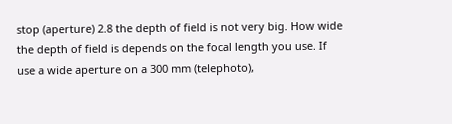stop (aperture) 2.8 the depth of field is not very big. How wide the depth of field is depends on the focal length you use. If use a wide aperture on a 300 mm (telephoto),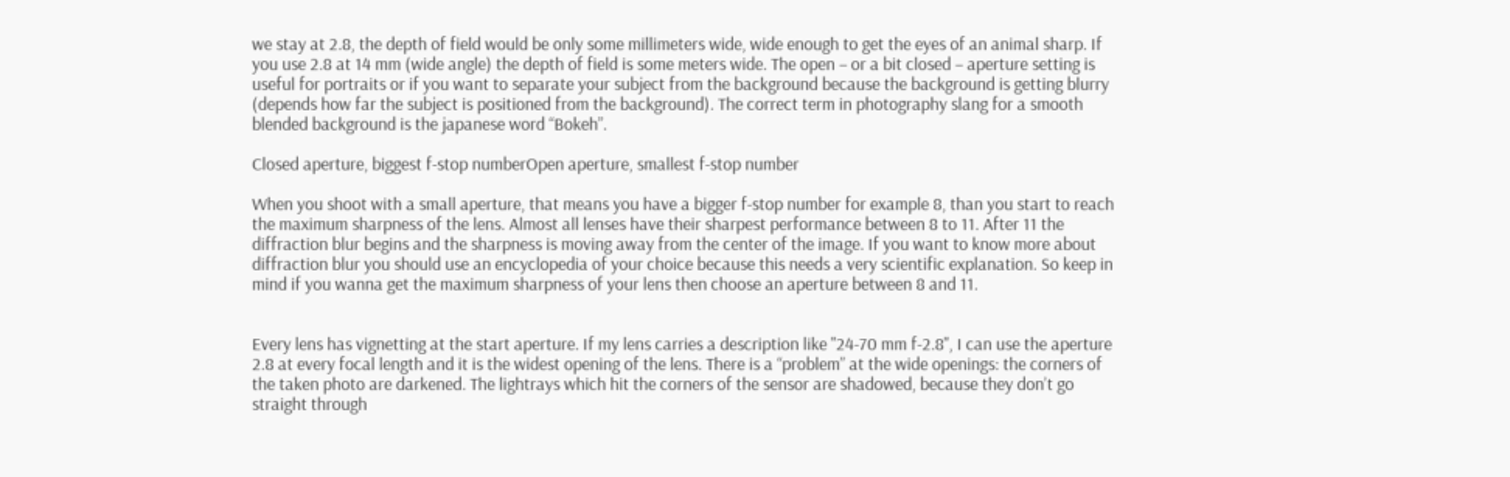we stay at 2.8, the depth of field would be only some millimeters wide, wide enough to get the eyes of an animal sharp. If you use 2.8 at 14 mm (wide angle) the depth of field is some meters wide. The open – or a bit closed – aperture setting is useful for portraits or if you want to separate your subject from the background because the background is getting blurry (depends how far the subject is positioned from the background). The correct term in photography slang for a smooth blended background is the japanese word “Bokeh”.

Closed aperture, biggest f-stop numberOpen aperture, smallest f-stop number

When you shoot with a small aperture, that means you have a bigger f-stop number for example 8, than you start to reach the maximum sharpness of the lens. Almost all lenses have their sharpest performance between 8 to 11. After 11 the diffraction blur begins and the sharpness is moving away from the center of the image. If you want to know more about diffraction blur you should use an encyclopedia of your choice because this needs a very scientific explanation. So keep in mind if you wanna get the maximum sharpness of your lens then choose an aperture between 8 and 11.


Every lens has vignetting at the start aperture. If my lens carries a description like "24-70 mm f-2.8", I can use the aperture 2.8 at every focal length and it is the widest opening of the lens. There is a “problem” at the wide openings: the corners of the taken photo are darkened. The lightrays which hit the corners of the sensor are shadowed, because they don’t go straight through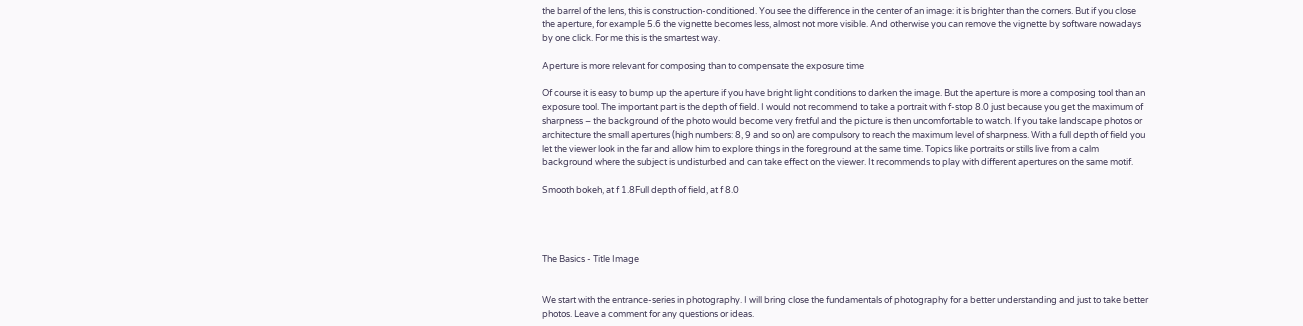the barrel of the lens, this is construction-conditioned. You see the difference in the center of an image: it is brighter than the corners. But if you close the aperture, for example 5.6 the vignette becomes less, almost not more visible. And otherwise you can remove the vignette by software nowadays by one click. For me this is the smartest way.

Aperture is more relevant for composing than to compensate the exposure time

Of course it is easy to bump up the aperture if you have bright light conditions to darken the image. But the aperture is more a composing tool than an exposure tool. The important part is the depth of field. I would not recommend to take a portrait with f-stop 8.0 just because you get the maximum of sharpness – the background of the photo would become very fretful and the picture is then uncomfortable to watch. If you take landscape photos or architecture the small apertures (high numbers: 8, 9 and so on) are compulsory to reach the maximum level of sharpness. With a full depth of field you let the viewer look in the far and allow him to explore things in the foreground at the same time. Topics like portraits or stills live from a calm background where the subject is undisturbed and can take effect on the viewer. It recommends to play with different apertures on the same motif.

Smooth bokeh, at f 1.8Full depth of field, at f 8.0




The Basics - Title Image


We start with the entrance-series in photography. I will bring close the fundamentals of photography for a better understanding and just to take better photos. Leave a comment for any questions or ideas.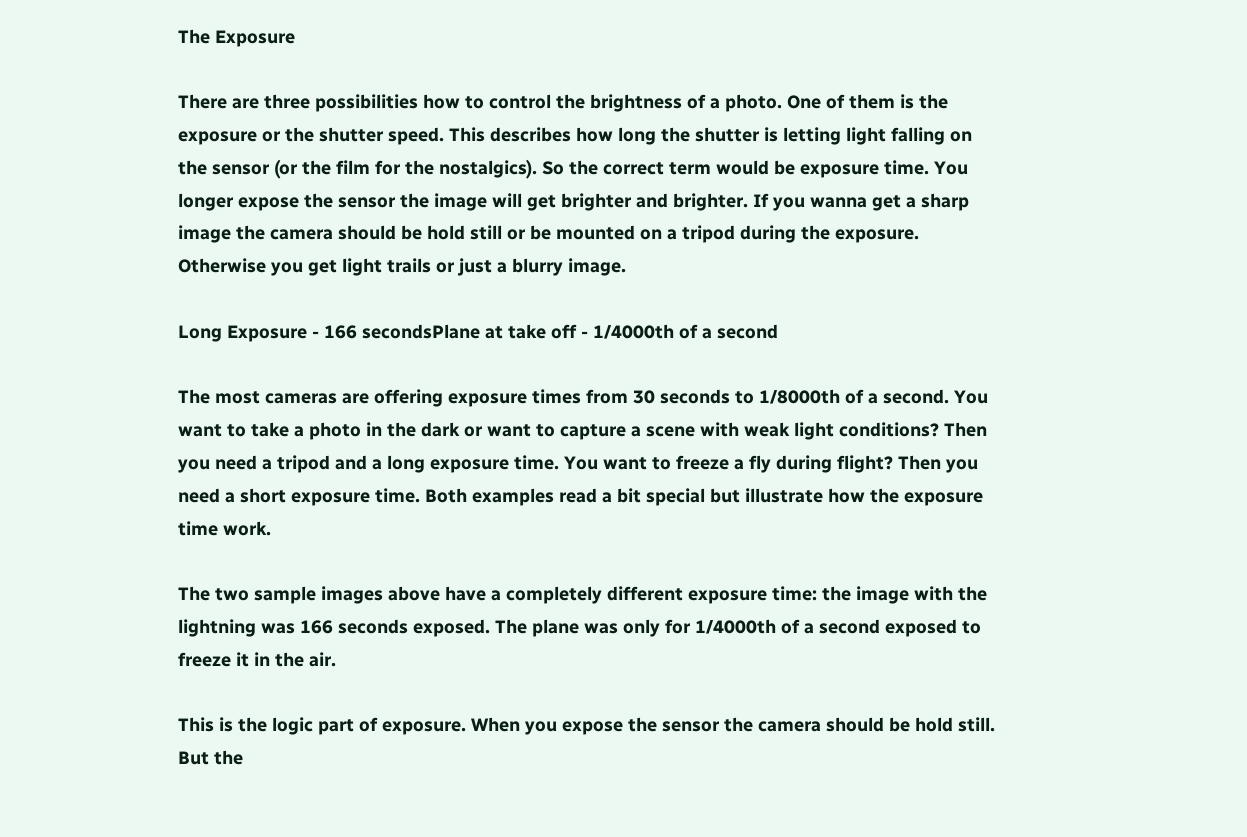The Exposure

There are three possibilities how to control the brightness of a photo. One of them is the exposure or the shutter speed. This describes how long the shutter is letting light falling on the sensor (or the film for the nostalgics). So the correct term would be exposure time. You longer expose the sensor the image will get brighter and brighter. If you wanna get a sharp image the camera should be hold still or be mounted on a tripod during the exposure. Otherwise you get light trails or just a blurry image.

Long Exposure - 166 secondsPlane at take off - 1/4000th of a second

The most cameras are offering exposure times from 30 seconds to 1/8000th of a second. You want to take a photo in the dark or want to capture a scene with weak light conditions? Then you need a tripod and a long exposure time. You want to freeze a fly during flight? Then you need a short exposure time. Both examples read a bit special but illustrate how the exposure time work.

The two sample images above have a completely different exposure time: the image with the lightning was 166 seconds exposed. The plane was only for 1/4000th of a second exposed to freeze it in the air.

This is the logic part of exposure. When you expose the sensor the camera should be hold still. But the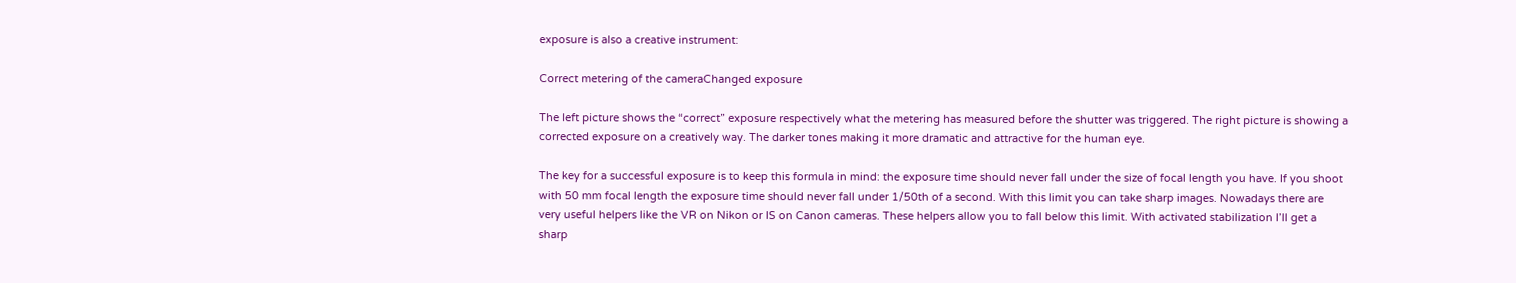exposure is also a creative instrument:

Correct metering of the cameraChanged exposure

The left picture shows the “correct” exposure respectively what the metering has measured before the shutter was triggered. The right picture is showing a corrected exposure on a creatively way. The darker tones making it more dramatic and attractive for the human eye.

The key for a successful exposure is to keep this formula in mind: the exposure time should never fall under the size of focal length you have. If you shoot with 50 mm focal length the exposure time should never fall under 1/50th of a second. With this limit you can take sharp images. Nowadays there are very useful helpers like the VR on Nikon or IS on Canon cameras. These helpers allow you to fall below this limit. With activated stabilization I’ll get a sharp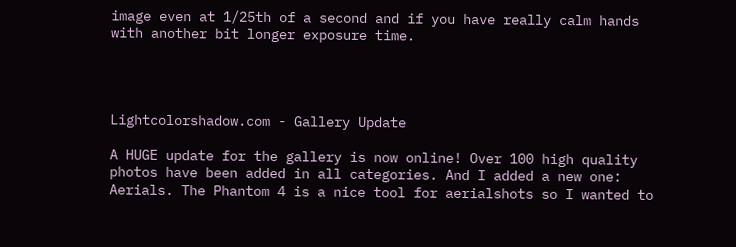image even at 1/25th of a second and if you have really calm hands with another bit longer exposure time.




Lightcolorshadow.com - Gallery Update

A HUGE update for the gallery is now online! Over 100 high quality photos have been added in all categories. And I added a new one: Aerials. The Phantom 4 is a nice tool for aerialshots so I wanted to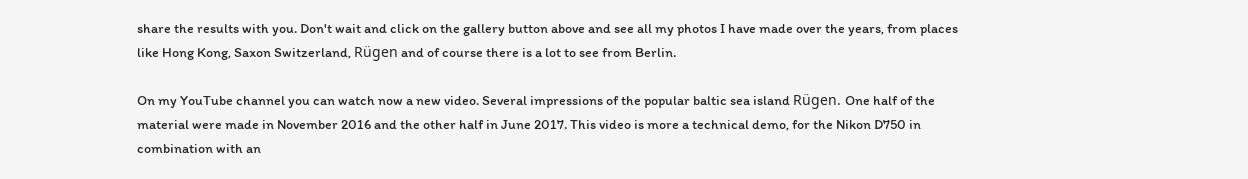share the results with you. Don't wait and click on the gallery button above and see all my photos I have made over the years, from places like Hong Kong, Saxon Switzerland, Rügen and of course there is a lot to see from Berlin.

On my YouTube channel you can watch now a new video. Several impressions of the popular baltic sea island Rügen. One half of the material were made in November 2016 and the other half in June 2017. This video is more a technical demo, for the Nikon D750 in combination with an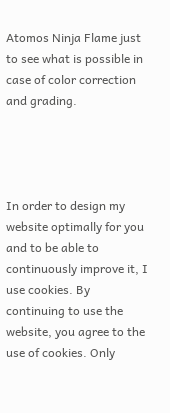Atomos Ninja Flame just to see what is possible in case of color correction and grading.




In order to design my website optimally for you and to be able to continuously improve it, I use cookies. By continuing to use the website, you agree to the use of cookies. Only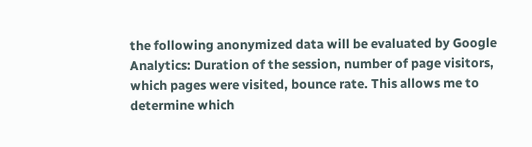the following anonymized data will be evaluated by Google Analytics: Duration of the session, number of page visitors, which pages were visited, bounce rate. This allows me to determine which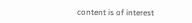content is of interest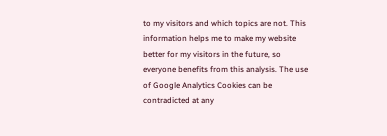to my visitors and which topics are not. This information helps me to make my website better for my visitors in the future, so everyone benefits from this analysis. The use of Google Analytics Cookies can be contradicted at any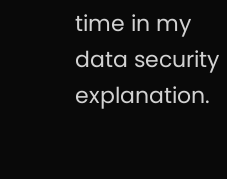time in my data security explanation.